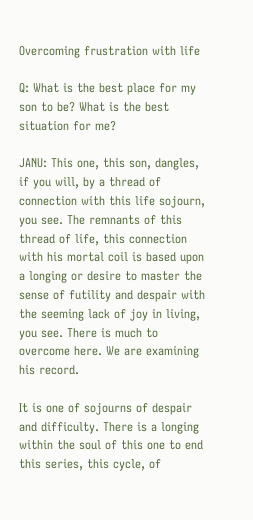Overcoming frustration with life

Q: What is the best place for my son to be? What is the best situation for me?

JANU: This one, this son, dangles, if you will, by a thread of connection with this life sojourn, you see. The remnants of this thread of life, this connection with his mortal coil is based upon a longing or desire to master the sense of futility and despair with the seeming lack of joy in living, you see. There is much to overcome here. We are examining his record.

It is one of sojourns of despair and difficulty. There is a longing within the soul of this one to end this series, this cycle, of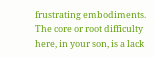frustrating embodiments. The core or root difficulty here, in your son, is a lack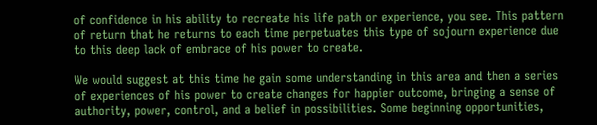of confidence in his ability to recreate his life path or experience, you see. This pattern of return that he returns to each time perpetuates this type of sojourn experience due to this deep lack of embrace of his power to create.

We would suggest at this time he gain some understanding in this area and then a series of experiences of his power to create changes for happier outcome, bringing a sense of authority, power, control, and a belief in possibilities. Some beginning opportunities,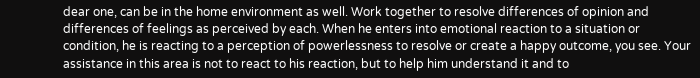dear one, can be in the home environment as well. Work together to resolve differences of opinion and differences of feelings as perceived by each. When he enters into emotional reaction to a situation or condition, he is reacting to a perception of powerlessness to resolve or create a happy outcome, you see. Your assistance in this area is not to react to his reaction, but to help him understand it and to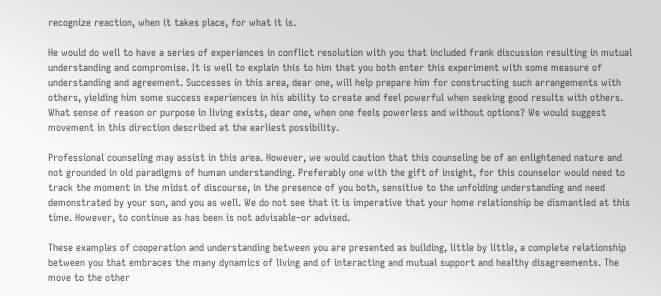recognize reaction, when it takes place, for what it is.

He would do well to have a series of experiences in conflict resolution with you that included frank discussion resulting in mutual understanding and compromise. It is well to explain this to him that you both enter this experiment with some measure of understanding and agreement. Successes in this area, dear one, will help prepare him for constructing such arrangements with others, yielding him some success experiences in his ability to create and feel powerful when seeking good results with others. What sense of reason or purpose in living exists, dear one, when one feels powerless and without options? We would suggest movement in this direction described at the earliest possibility.

Professional counseling may assist in this area. However, we would caution that this counseling be of an enlightened nature and not grounded in old paradigms of human understanding. Preferably one with the gift of insight, for this counselor would need to track the moment in the midst of discourse, in the presence of you both, sensitive to the unfolding understanding and need demonstrated by your son, and you as well. We do not see that it is imperative that your home relationship be dismantled at this time. However, to continue as has been is not advisable–or advised.

These examples of cooperation and understanding between you are presented as building, little by little, a complete relationship between you that embraces the many dynamics of living and of interacting and mutual support and healthy disagreements. The move to the other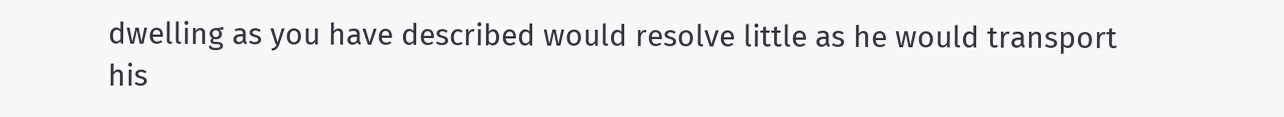dwelling as you have described would resolve little as he would transport his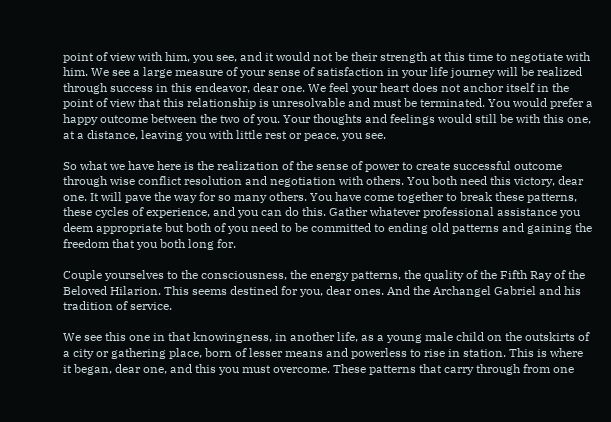point of view with him, you see, and it would not be their strength at this time to negotiate with him. We see a large measure of your sense of satisfaction in your life journey will be realized through success in this endeavor, dear one. We feel your heart does not anchor itself in the point of view that this relationship is unresolvable and must be terminated. You would prefer a happy outcome between the two of you. Your thoughts and feelings would still be with this one, at a distance, leaving you with little rest or peace, you see.

So what we have here is the realization of the sense of power to create successful outcome through wise conflict resolution and negotiation with others. You both need this victory, dear one. It will pave the way for so many others. You have come together to break these patterns, these cycles of experience, and you can do this. Gather whatever professional assistance you deem appropriate but both of you need to be committed to ending old patterns and gaining the freedom that you both long for.

Couple yourselves to the consciousness, the energy patterns, the quality of the Fifth Ray of the Beloved Hilarion. This seems destined for you, dear ones. And the Archangel Gabriel and his tradition of service.

We see this one in that knowingness, in another life, as a young male child on the outskirts of a city or gathering place, born of lesser means and powerless to rise in station. This is where it began, dear one, and this you must overcome. These patterns that carry through from one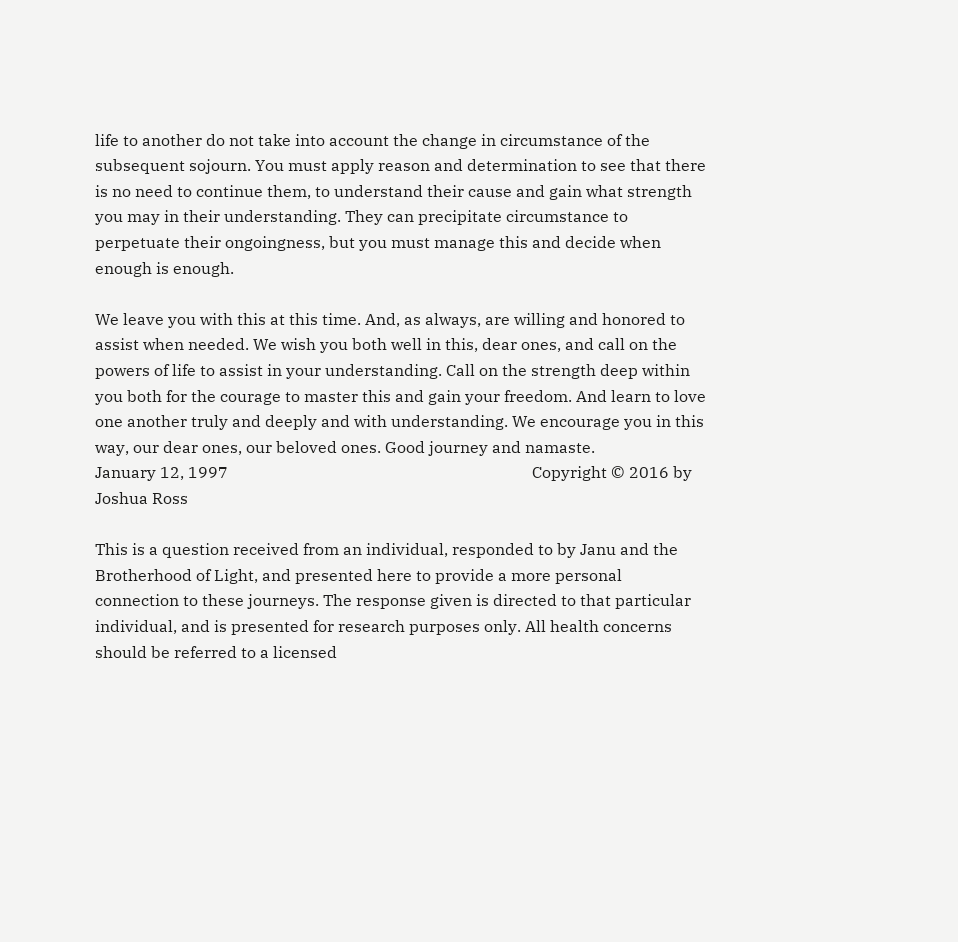life to another do not take into account the change in circumstance of the subsequent sojourn. You must apply reason and determination to see that there is no need to continue them, to understand their cause and gain what strength you may in their understanding. They can precipitate circumstance to perpetuate their ongoingness, but you must manage this and decide when enough is enough.

We leave you with this at this time. And, as always, are willing and honored to assist when needed. We wish you both well in this, dear ones, and call on the powers of life to assist in your understanding. Call on the strength deep within you both for the courage to master this and gain your freedom. And learn to love one another truly and deeply and with understanding. We encourage you in this way, our dear ones, our beloved ones. Good journey and namaste.
January 12, 1997                                                                            Copyright © 2016 by Joshua Ross

This is a question received from an individual, responded to by Janu and the Brotherhood of Light, and presented here to provide a more personal connection to these journeys. The response given is directed to that particular individual, and is presented for research purposes only. All health concerns should be referred to a licensed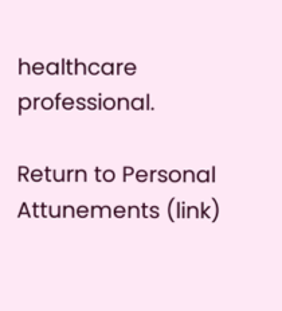healthcare professional.

Return to Personal Attunements (link)